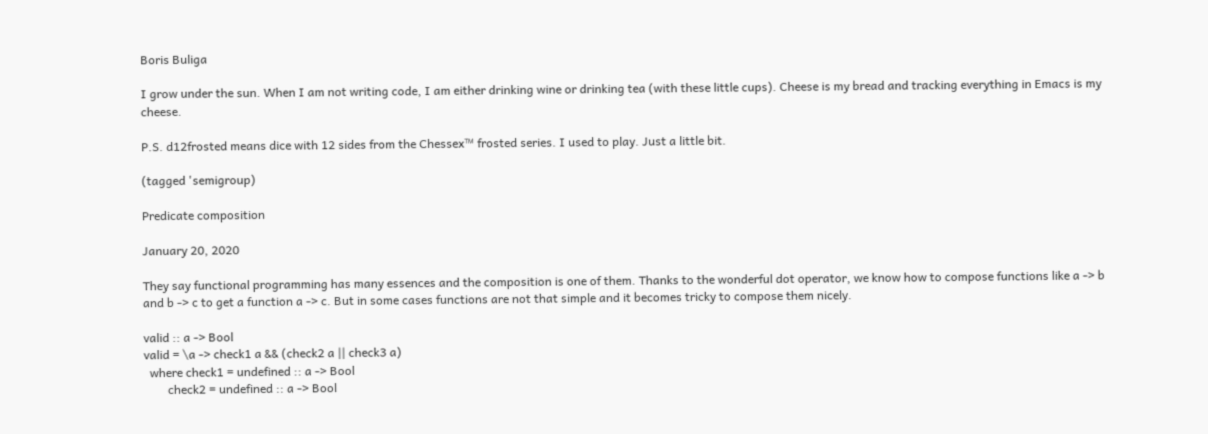Boris Buliga

I grow under the sun. When I am not writing code, I am either drinking wine or drinking tea (with these little cups). Cheese is my bread and tracking everything in Emacs is my cheese.

P.S. d12frosted means dice with 12 sides from the Chessex™ frosted series. I used to play. Just a little bit.

(tagged 'semigroup)

Predicate composition

January 20, 2020

They say functional programming has many essences and the composition is one of them. Thanks to the wonderful dot operator, we know how to compose functions like a -> b and b -> c to get a function a -> c. But in some cases functions are not that simple and it becomes tricky to compose them nicely.

valid :: a -> Bool
valid = \a -> check1 a && (check2 a || check3 a)
  where check1 = undefined :: a -> Bool
        check2 = undefined :: a -> Bool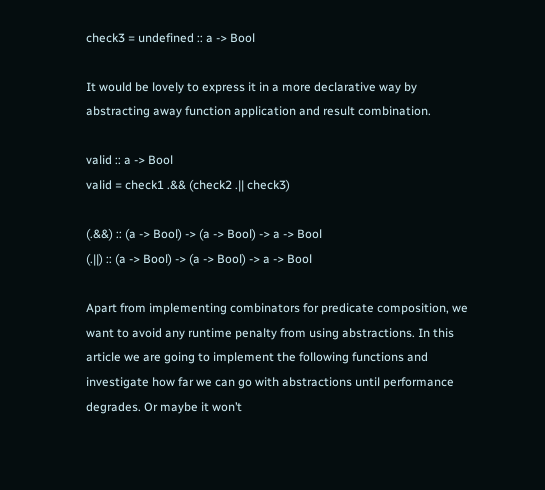check3 = undefined :: a -> Bool

It would be lovely to express it in a more declarative way by abstracting away function application and result combination.

valid :: a -> Bool
valid = check1 .&& (check2 .|| check3)

(.&&) :: (a -> Bool) -> (a -> Bool) -> a -> Bool
(.||) :: (a -> Bool) -> (a -> Bool) -> a -> Bool

Apart from implementing combinators for predicate composition, we want to avoid any runtime penalty from using abstractions. In this article we are going to implement the following functions and investigate how far we can go with abstractions until performance degrades. Or maybe it won’t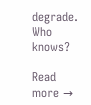degrade. Who knows?

Read more →